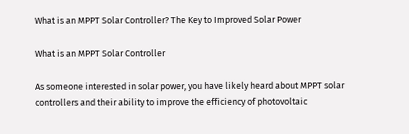What is an MPPT Solar Controller? The Key to Improved Solar Power

What is an MPPT Solar Controller

As someone interested in solar power, you have likely heard about MPPT solar controllers and their ability to improve the efficiency of photovoltaic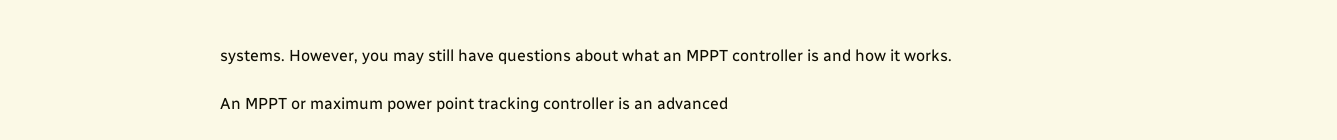systems. However, you may still have questions about what an MPPT controller is and how it works.

An MPPT or maximum power point tracking controller is an advanced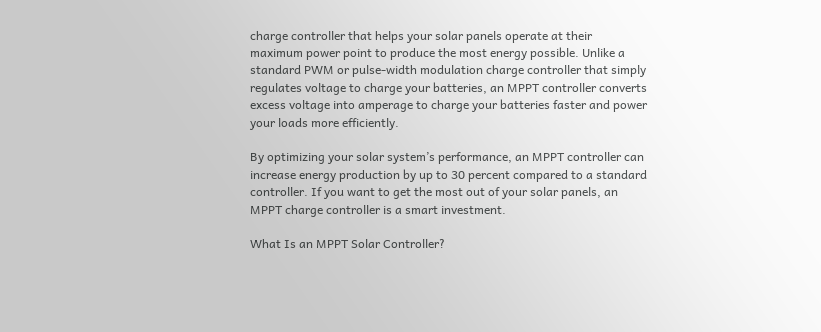charge controller that helps your solar panels operate at their maximum power point to produce the most energy possible. Unlike a standard PWM or pulse-width modulation charge controller that simply regulates voltage to charge your batteries, an MPPT controller converts excess voltage into amperage to charge your batteries faster and power your loads more efficiently.

By optimizing your solar system’s performance, an MPPT controller can increase energy production by up to 30 percent compared to a standard controller. If you want to get the most out of your solar panels, an MPPT charge controller is a smart investment.

What Is an MPPT Solar Controller?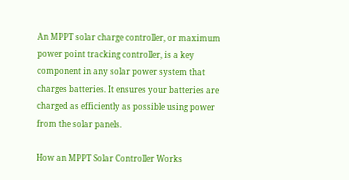An MPPT solar charge controller, or maximum power point tracking controller, is a key component in any solar power system that charges batteries. It ensures your batteries are charged as efficiently as possible using power from the solar panels.

How an MPPT Solar Controller Works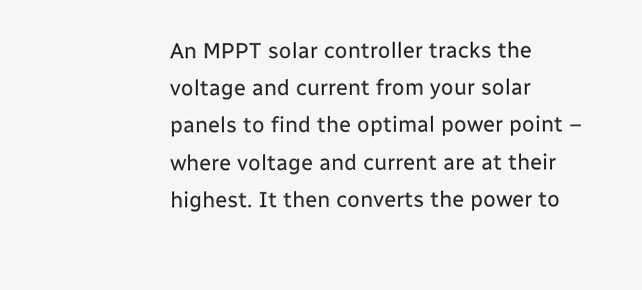An MPPT solar controller tracks the voltage and current from your solar panels to find the optimal power point – where voltage and current are at their highest. It then converts the power to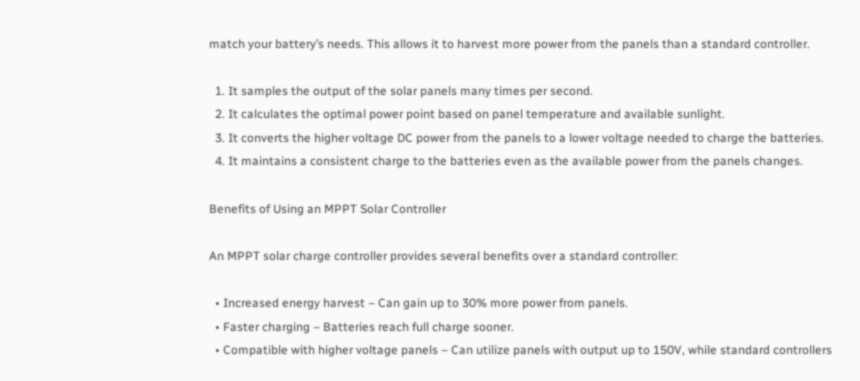match your battery’s needs. This allows it to harvest more power from the panels than a standard controller.

  1. It samples the output of the solar panels many times per second.
  2. It calculates the optimal power point based on panel temperature and available sunlight.
  3. It converts the higher voltage DC power from the panels to a lower voltage needed to charge the batteries.
  4. It maintains a consistent charge to the batteries even as the available power from the panels changes.

Benefits of Using an MPPT Solar Controller

An MPPT solar charge controller provides several benefits over a standard controller:

  • Increased energy harvest – Can gain up to 30% more power from panels.
  • Faster charging – Batteries reach full charge sooner.
  • Compatible with higher voltage panels – Can utilize panels with output up to 150V, while standard controllers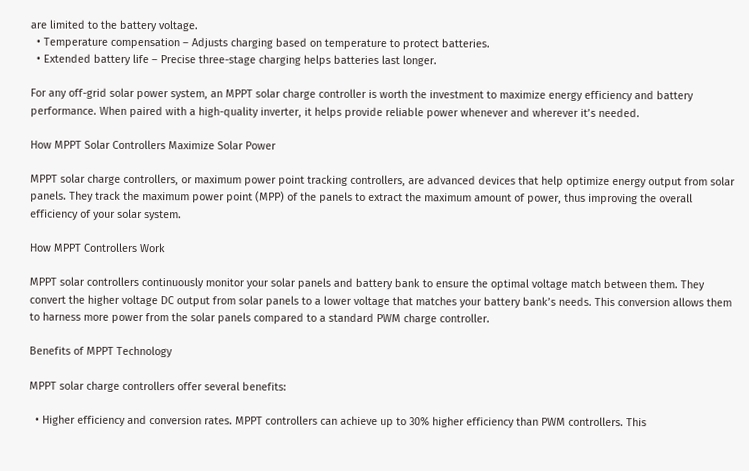are limited to the battery voltage.
  • Temperature compensation – Adjusts charging based on temperature to protect batteries.
  • Extended battery life – Precise three-stage charging helps batteries last longer.

For any off-grid solar power system, an MPPT solar charge controller is worth the investment to maximize energy efficiency and battery performance. When paired with a high-quality inverter, it helps provide reliable power whenever and wherever it’s needed.

How MPPT Solar Controllers Maximize Solar Power

MPPT solar charge controllers, or maximum power point tracking controllers, are advanced devices that help optimize energy output from solar panels. They track the maximum power point (MPP) of the panels to extract the maximum amount of power, thus improving the overall efficiency of your solar system.

How MPPT Controllers Work

MPPT solar controllers continuously monitor your solar panels and battery bank to ensure the optimal voltage match between them. They convert the higher voltage DC output from solar panels to a lower voltage that matches your battery bank’s needs. This conversion allows them to harness more power from the solar panels compared to a standard PWM charge controller.

Benefits of MPPT Technology

MPPT solar charge controllers offer several benefits:

  • Higher efficiency and conversion rates. MPPT controllers can achieve up to 30% higher efficiency than PWM controllers. This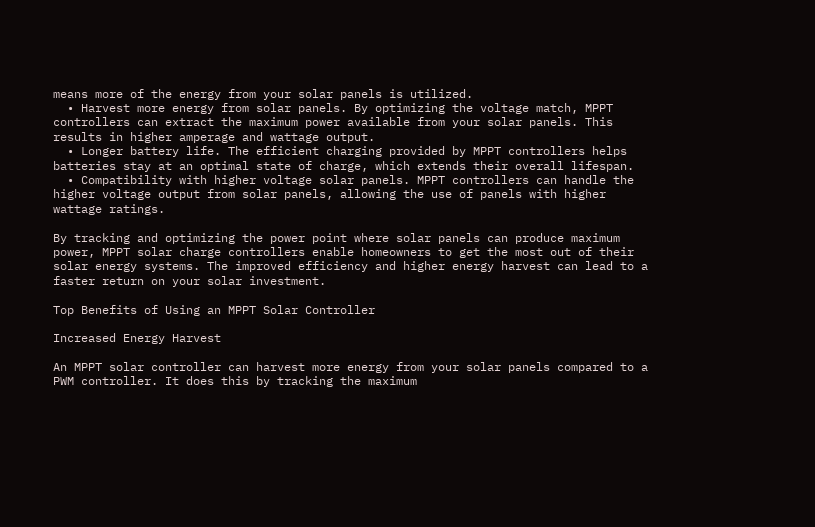means more of the energy from your solar panels is utilized.
  • Harvest more energy from solar panels. By optimizing the voltage match, MPPT controllers can extract the maximum power available from your solar panels. This results in higher amperage and wattage output.
  • Longer battery life. The efficient charging provided by MPPT controllers helps batteries stay at an optimal state of charge, which extends their overall lifespan.
  • Compatibility with higher voltage solar panels. MPPT controllers can handle the higher voltage output from solar panels, allowing the use of panels with higher wattage ratings.

By tracking and optimizing the power point where solar panels can produce maximum power, MPPT solar charge controllers enable homeowners to get the most out of their solar energy systems. The improved efficiency and higher energy harvest can lead to a faster return on your solar investment.

Top Benefits of Using an MPPT Solar Controller

Increased Energy Harvest

An MPPT solar controller can harvest more energy from your solar panels compared to a PWM controller. It does this by tracking the maximum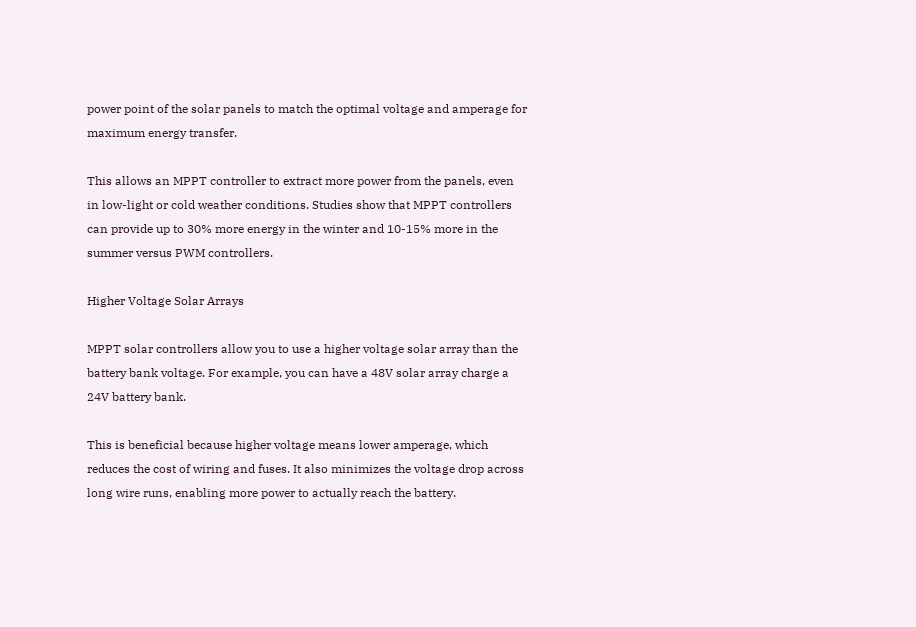power point of the solar panels to match the optimal voltage and amperage for maximum energy transfer.

This allows an MPPT controller to extract more power from the panels, even in low-light or cold weather conditions. Studies show that MPPT controllers can provide up to 30% more energy in the winter and 10-15% more in the summer versus PWM controllers.

Higher Voltage Solar Arrays

MPPT solar controllers allow you to use a higher voltage solar array than the battery bank voltage. For example, you can have a 48V solar array charge a 24V battery bank.

This is beneficial because higher voltage means lower amperage, which reduces the cost of wiring and fuses. It also minimizes the voltage drop across long wire runs, enabling more power to actually reach the battery.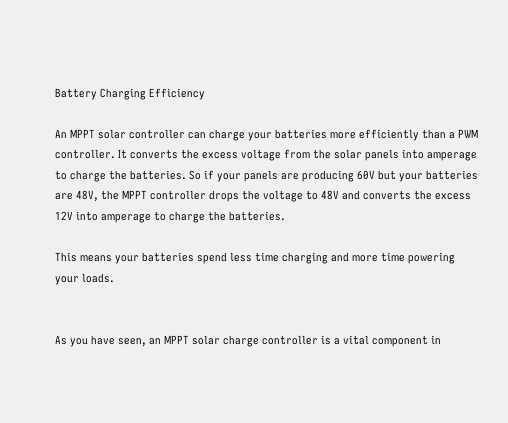Battery Charging Efficiency

An MPPT solar controller can charge your batteries more efficiently than a PWM controller. It converts the excess voltage from the solar panels into amperage to charge the batteries. So if your panels are producing 60V but your batteries are 48V, the MPPT controller drops the voltage to 48V and converts the excess 12V into amperage to charge the batteries.

This means your batteries spend less time charging and more time powering your loads.


As you have seen, an MPPT solar charge controller is a vital component in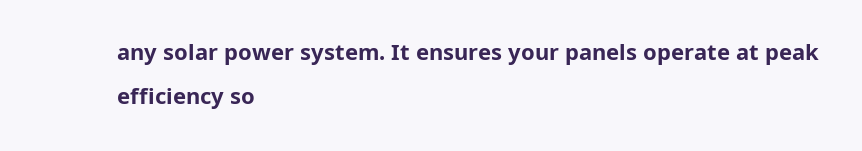any solar power system. It ensures your panels operate at peak efficiency so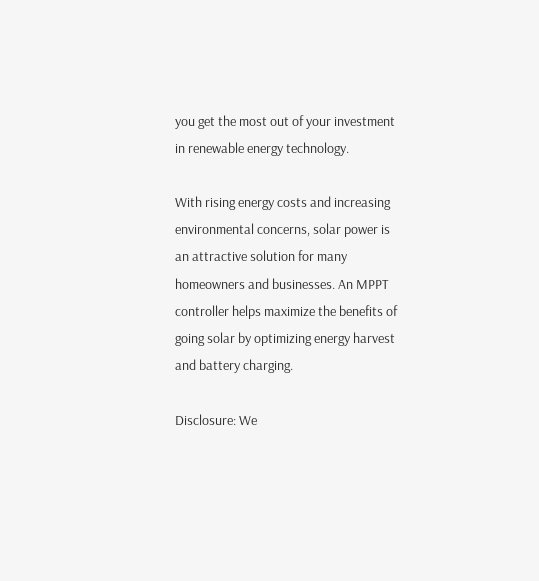you get the most out of your investment in renewable energy technology.

With rising energy costs and increasing environmental concerns, solar power is an attractive solution for many homeowners and businesses. An MPPT controller helps maximize the benefits of going solar by optimizing energy harvest and battery charging.

Disclosure: We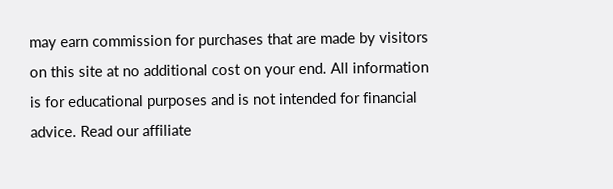may earn commission for purchases that are made by visitors on this site at no additional cost on your end. All information is for educational purposes and is not intended for financial advice. Read our affiliate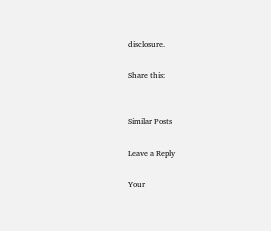disclosure.

Share this:


Similar Posts

Leave a Reply

Your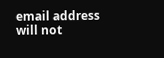email address will not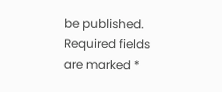be published. Required fields are marked *